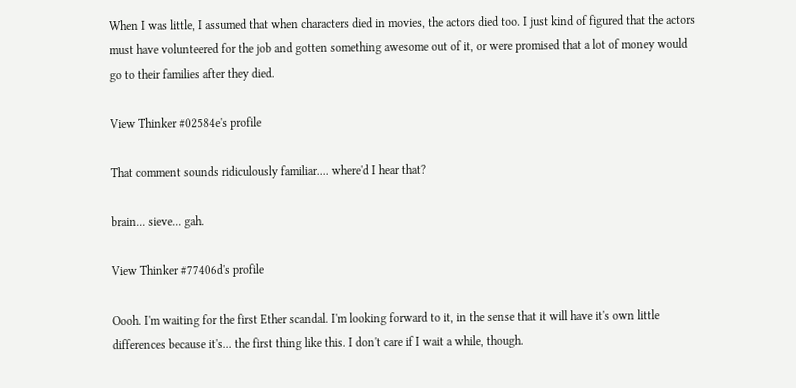When I was little, I assumed that when characters died in movies, the actors died too. I just kind of figured that the actors must have volunteered for the job and gotten something awesome out of it, or were promised that a lot of money would go to their families after they died.

View Thinker #02584e's profile

That comment sounds ridiculously familiar.... where'd I hear that?

brain... sieve... gah.

View Thinker #77406d's profile

Oooh. I'm waiting for the first Ether scandal. I'm looking forward to it, in the sense that it will have it's own little differences because it's... the first thing like this. I don't care if I wait a while, though.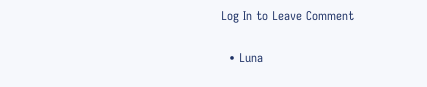Log In to Leave Comment


  • Luna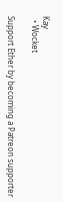Kay
  • Wocket

Support Ether by becoming a Patreon supporter